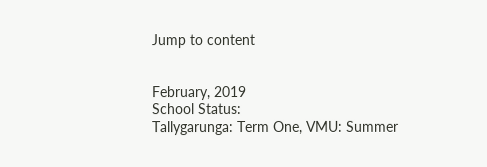Jump to content


February, 2019
School Status:
Tallygarunga: Term One, VMU: Summer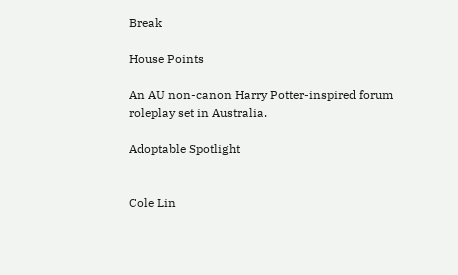Break

House Points

An AU non-canon Harry Potter-inspired forum roleplay set in Australia.

Adoptable Spotlight


Cole Lin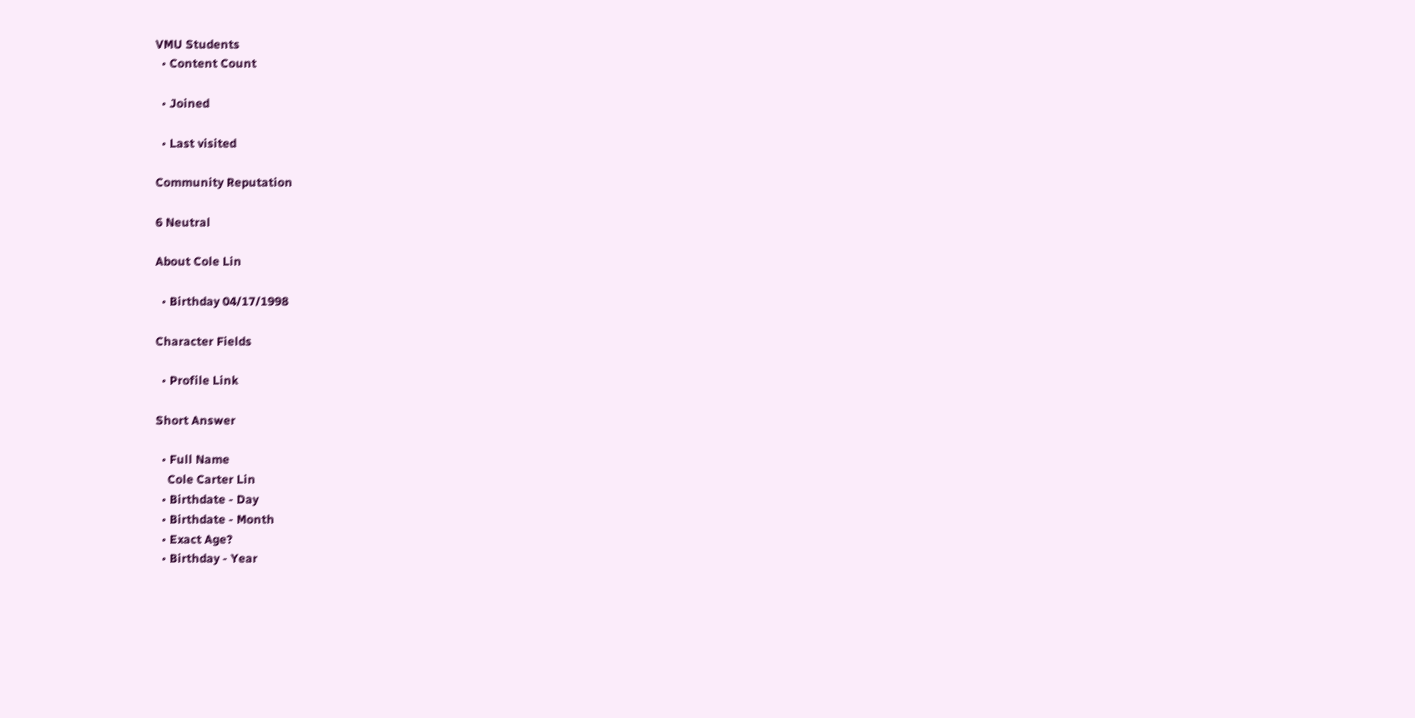VMU Students
  • Content Count

  • Joined

  • Last visited

Community Reputation

6 Neutral

About Cole Lin

  • Birthday 04/17/1998

Character Fields

  • Profile Link

Short Answer

  • Full Name
    Cole Carter Lin
  • Birthdate - Day
  • Birthdate - Month
  • Exact Age?
  • Birthday - Year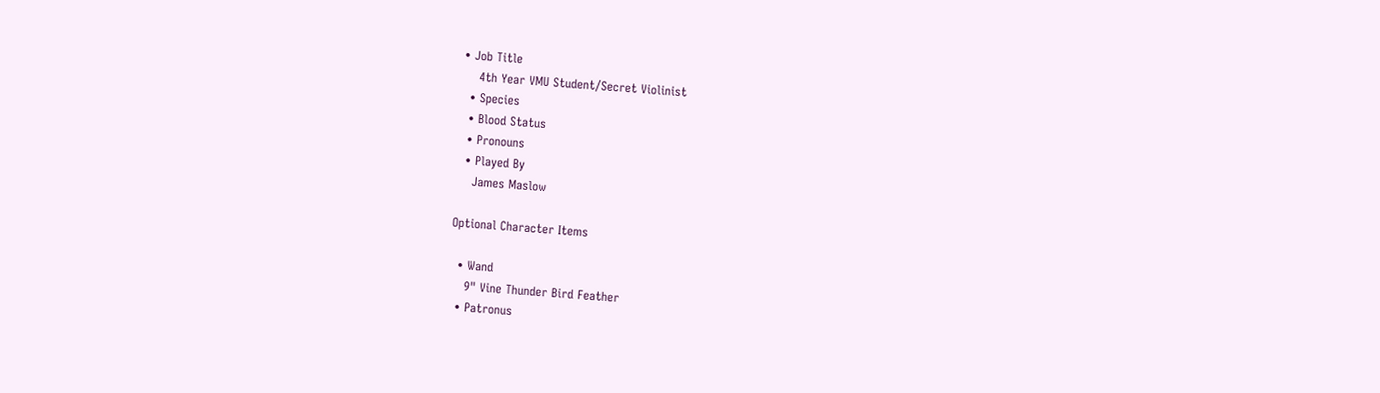• Job Title
    4th Year VMU Student/Secret Violinist
  • Species
  • Blood Status
  • Pronouns
  • Played By
    James Maslow

Optional Character Items

  • Wand
    9" Vine Thunder Bird Feather
  • Patronus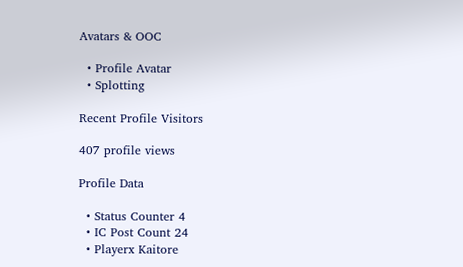Avatars & OOC

  • Profile Avatar
  • Splotting

Recent Profile Visitors

407 profile views

Profile Data

  • Status Counter 4
  • IC Post Count 24
  • Playerx Kaitore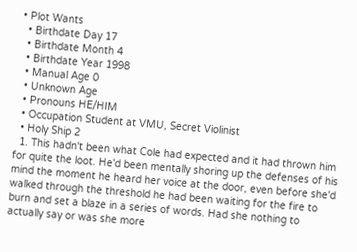• Plot Wants
  • Birthdate Day 17
  • Birthdate Month 4
  • Birthdate Year 1998
  • Manual Age 0
  • Unknown Age
  • Pronouns HE/HIM
  • Occupation Student at VMU, Secret Violinist
  • Holy Ship 2
  1. This hadn't been what Cole had expected and it had thrown him for quite the loot. He'd been mentally shoring up the defenses of his mind the moment he heard her voice at the door, even before she'd walked through the threshold he had been waiting for the fire to burn and set a blaze in a series of words. Had she nothing to actually say or was she more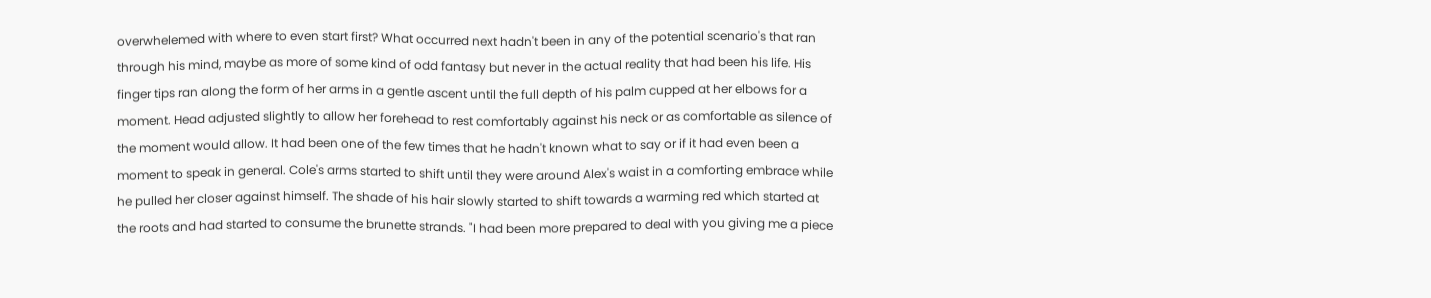overwhelemed with where to even start first? What occurred next hadn't been in any of the potential scenario's that ran through his mind, maybe as more of some kind of odd fantasy but never in the actual reality that had been his life. His finger tips ran along the form of her arms in a gentle ascent until the full depth of his palm cupped at her elbows for a moment. Head adjusted slightly to allow her forehead to rest comfortably against his neck or as comfortable as silence of the moment would allow. It had been one of the few times that he hadn't known what to say or if it had even been a moment to speak in general. Cole's arms started to shift until they were around Alex's waist in a comforting embrace while he pulled her closer against himself. The shade of his hair slowly started to shift towards a warming red which started at the roots and had started to consume the brunette strands. "I had been more prepared to deal with you giving me a piece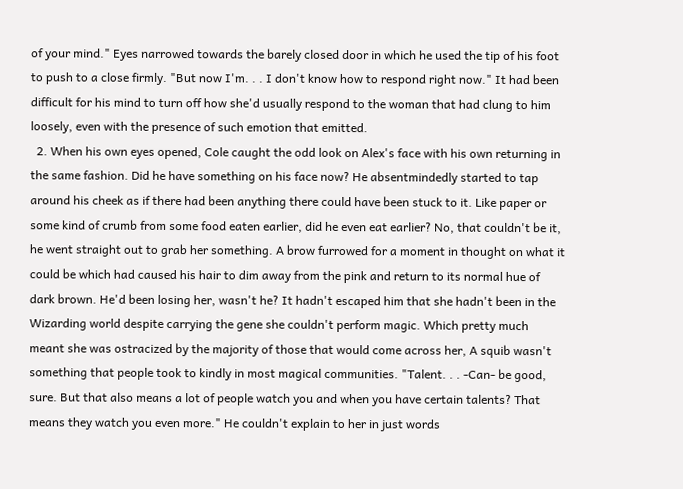of your mind." Eyes narrowed towards the barely closed door in which he used the tip of his foot to push to a close firmly. "But now I'm. . . I don't know how to respond right now." It had been difficult for his mind to turn off how she'd usually respond to the woman that had clung to him loosely, even with the presence of such emotion that emitted.
  2. When his own eyes opened, Cole caught the odd look on Alex's face with his own returning in the same fashion. Did he have something on his face now? He absentmindedly started to tap around his cheek as if there had been anything there could have been stuck to it. Like paper or some kind of crumb from some food eaten earlier, did he even eat earlier? No, that couldn't be it, he went straight out to grab her something. A brow furrowed for a moment in thought on what it could be which had caused his hair to dim away from the pink and return to its normal hue of dark brown. He'd been losing her, wasn't he? It hadn't escaped him that she hadn't been in the Wizarding world despite carrying the gene she couldn't perform magic. Which pretty much meant she was ostracized by the majority of those that would come across her, A squib wasn't something that people took to kindly in most magical communities. "Talent. . . -Can- be good, sure. But that also means a lot of people watch you and when you have certain talents? That means they watch you even more." He couldn't explain to her in just words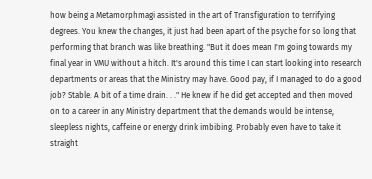how being a Metamorphmagi assisted in the art of Transfiguration to terrifying degrees. You knew the changes, it just had been apart of the psyche for so long that performing that branch was like breathing. "But it does mean I'm going towards my final year in VMU without a hitch. It's around this time I can start looking into research departments or areas that the Ministry may have. Good pay, if I managed to do a good job? Stable. A bit of a time drain. . ." He knew if he did get accepted and then moved on to a career in any Ministry department that the demands would be intense, sleepless nights, caffeine or energy drink imbibing. Probably even have to take it straight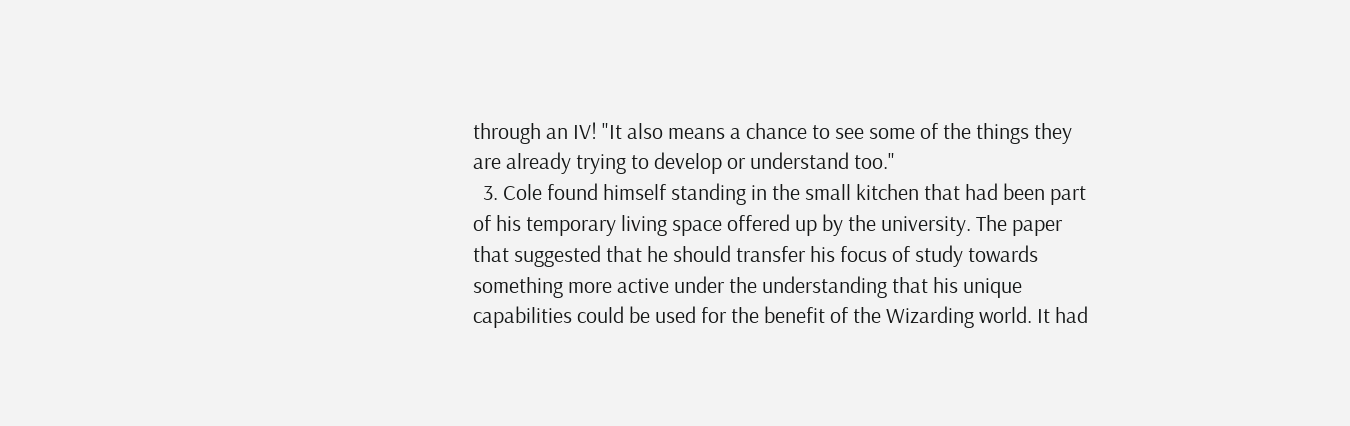through an IV! "It also means a chance to see some of the things they are already trying to develop or understand too."
  3. Cole found himself standing in the small kitchen that had been part of his temporary living space offered up by the university. The paper that suggested that he should transfer his focus of study towards something more active under the understanding that his unique capabilities could be used for the benefit of the Wizarding world. It had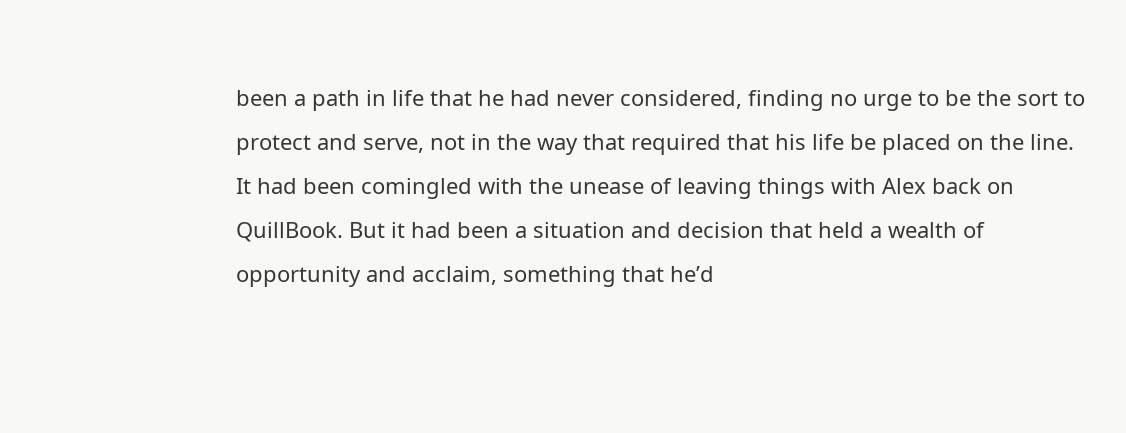been a path in life that he had never considered, finding no urge to be the sort to protect and serve, not in the way that required that his life be placed on the line. It had been comingled with the unease of leaving things with Alex back on QuillBook. But it had been a situation and decision that held a wealth of opportunity and acclaim, something that he’d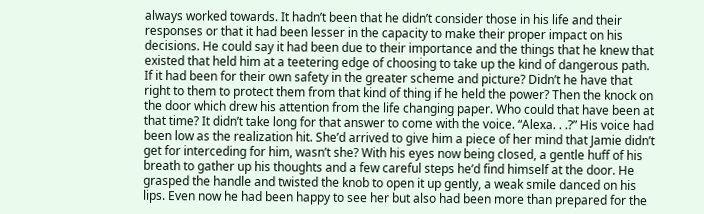always worked towards. It hadn’t been that he didn’t consider those in his life and their responses or that it had been lesser in the capacity to make their proper impact on his decisions. He could say it had been due to their importance and the things that he knew that existed that held him at a teetering edge of choosing to take up the kind of dangerous path. If it had been for their own safety in the greater scheme and picture? Didn’t he have that right to them to protect them from that kind of thing if he held the power? Then the knock on the door which drew his attention from the life changing paper. Who could that have been at that time? It didn’t take long for that answer to come with the voice. “Alexa. . .?” His voice had been low as the realization hit. She’d arrived to give him a piece of her mind that Jamie didn’t get for interceding for him, wasn’t she? With his eyes now being closed, a gentle huff of his breath to gather up his thoughts and a few careful steps he’d find himself at the door. He grasped the handle and twisted the knob to open it up gently, a weak smile danced on his lips. Even now he had been happy to see her but also had been more than prepared for the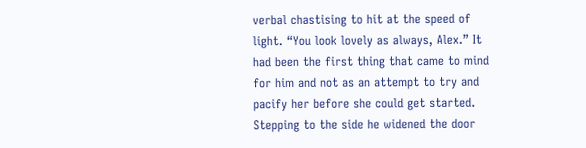verbal chastising to hit at the speed of light. “You look lovely as always, Alex.” It had been the first thing that came to mind for him and not as an attempt to try and pacify her before she could get started. Stepping to the side he widened the door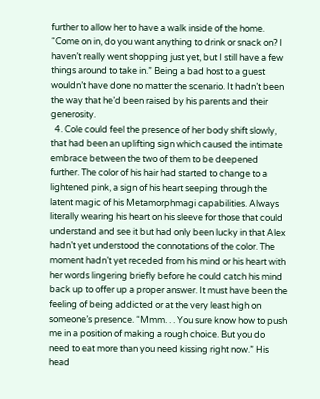further to allow her to have a walk inside of the home. “Come on in, do you want anything to drink or snack on? I haven’t really went shopping just yet, but I still have a few things around to take in.” Being a bad host to a guest wouldn’t have done no matter the scenario. It hadn’t been the way that he’d been raised by his parents and their generosity.
  4. Cole could feel the presence of her body shift slowly, that had been an uplifting sign which caused the intimate embrace between the two of them to be deepened further. The color of his hair had started to change to a lightened pink, a sign of his heart seeping through the latent magic of his Metamorphmagi capabilities. Always literally wearing his heart on his sleeve for those that could understand and see it but had only been lucky in that Alex hadn’t yet understood the connotations of the color. The moment hadn’t yet receded from his mind or his heart with her words lingering briefly before he could catch his mind back up to offer up a proper answer. It must have been the feeling of being addicted or at the very least high on someone’s presence. “Mmm. . . You sure know how to push me in a position of making a rough choice. But you do need to eat more than you need kissing right now.” His head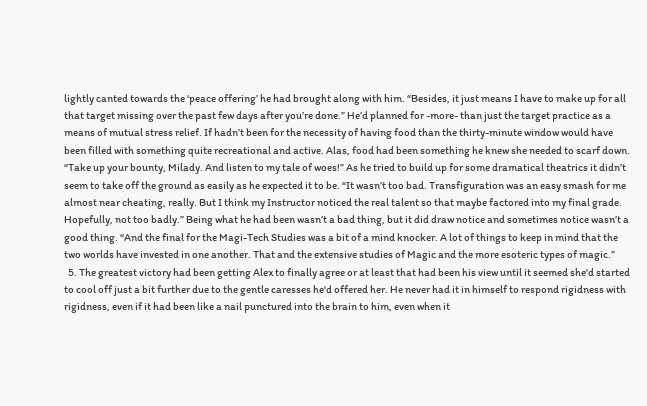lightly canted towards the ‘peace offering’ he had brought along with him. “Besides, it just means I have to make up for all that target missing over the past few days after you’re done.” He’d planned for -more- than just the target practice as a means of mutual stress relief. If hadn’t been for the necessity of having food than the thirty-minute window would have been filled with something quite recreational and active. Alas, food had been something he knew she needed to scarf down. “Take up your bounty, Milady. And listen to my tale of woes!” As he tried to build up for some dramatical theatrics it didn’t seem to take off the ground as easily as he expected it to be. “It wasn’t too bad. Transfiguration was an easy smash for me almost near cheating, really. But I think my Instructor noticed the real talent so that maybe factored into my final grade. Hopefully, not too badly.” Being what he had been wasn’t a bad thing, but it did draw notice and sometimes notice wasn’t a good thing. “And the final for the Magi-Tech Studies was a bit of a mind knocker. A lot of things to keep in mind that the two worlds have invested in one another. That and the extensive studies of Magic and the more esoteric types of magic.”
  5. The greatest victory had been getting Alex to finally agree or at least that had been his view until it seemed she'd started to cool off just a bit further due to the gentle caresses he'd offered her. He never had it in himself to respond rigidness with rigidness, even if it had been like a nail punctured into the brain to him, even when it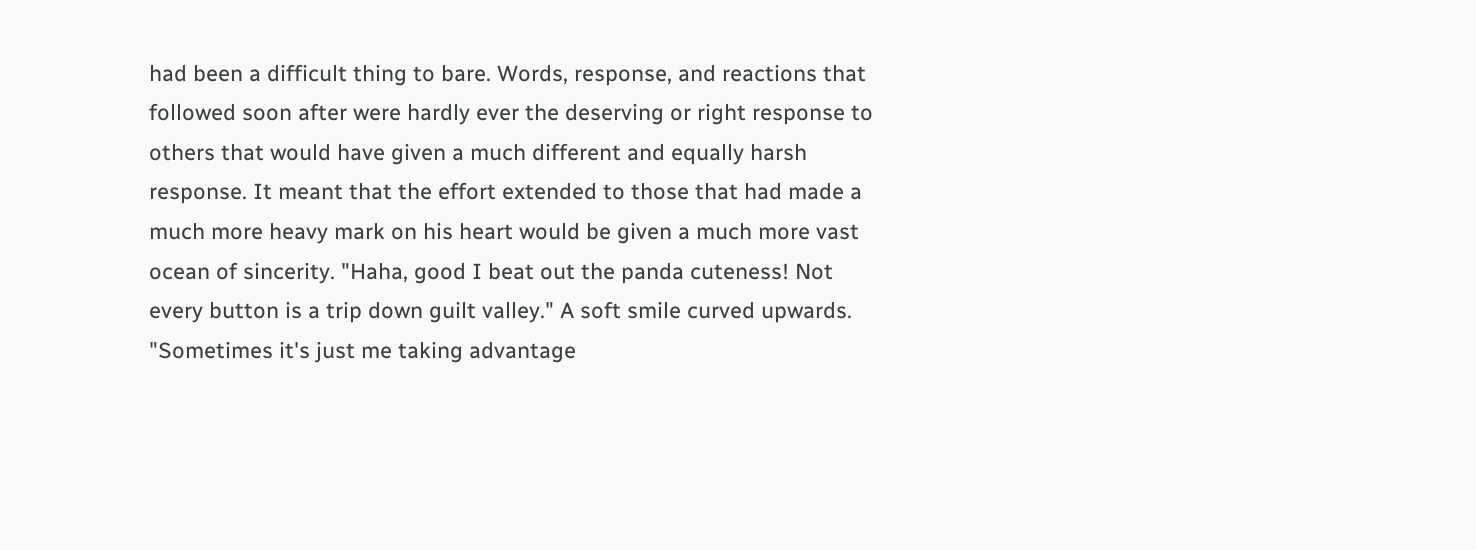had been a difficult thing to bare. Words, response, and reactions that followed soon after were hardly ever the deserving or right response to others that would have given a much different and equally harsh response. It meant that the effort extended to those that had made a much more heavy mark on his heart would be given a much more vast ocean of sincerity. "Haha, good I beat out the panda cuteness! Not every button is a trip down guilt valley." A soft smile curved upwards. "Sometimes it's just me taking advantage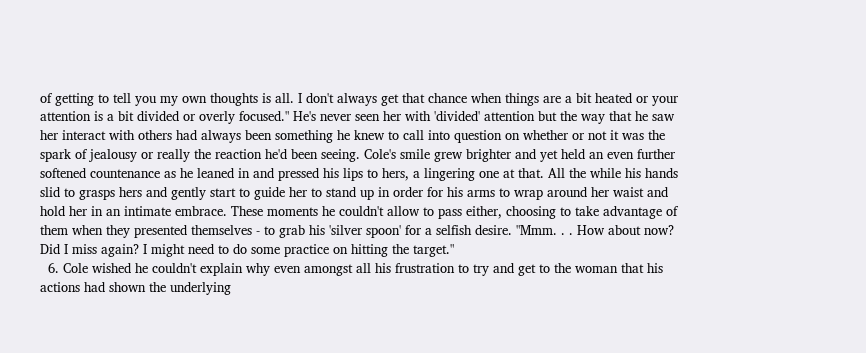of getting to tell you my own thoughts is all. I don't always get that chance when things are a bit heated or your attention is a bit divided or overly focused." He's never seen her with 'divided' attention but the way that he saw her interact with others had always been something he knew to call into question on whether or not it was the spark of jealousy or really the reaction he'd been seeing. Cole's smile grew brighter and yet held an even further softened countenance as he leaned in and pressed his lips to hers, a lingering one at that. All the while his hands slid to grasps hers and gently start to guide her to stand up in order for his arms to wrap around her waist and hold her in an intimate embrace. These moments he couldn't allow to pass either, choosing to take advantage of them when they presented themselves - to grab his 'silver spoon' for a selfish desire. "Mmm. . . How about now? Did I miss again? I might need to do some practice on hitting the target."
  6. Cole wished he couldn't explain why even amongst all his frustration to try and get to the woman that his actions had shown the underlying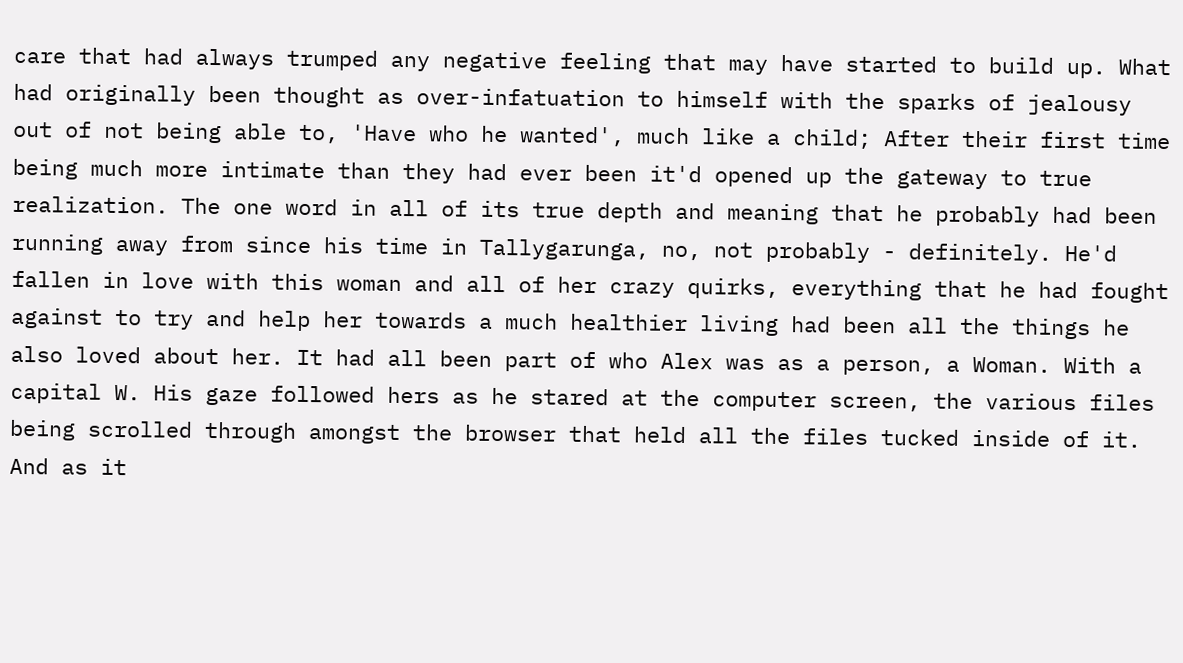care that had always trumped any negative feeling that may have started to build up. What had originally been thought as over-infatuation to himself with the sparks of jealousy out of not being able to, 'Have who he wanted', much like a child; After their first time being much more intimate than they had ever been it'd opened up the gateway to true realization. The one word in all of its true depth and meaning that he probably had been running away from since his time in Tallygarunga, no, not probably - definitely. He'd fallen in love with this woman and all of her crazy quirks, everything that he had fought against to try and help her towards a much healthier living had been all the things he also loved about her. It had all been part of who Alex was as a person, a Woman. With a capital W. His gaze followed hers as he stared at the computer screen, the various files being scrolled through amongst the browser that held all the files tucked inside of it. And as it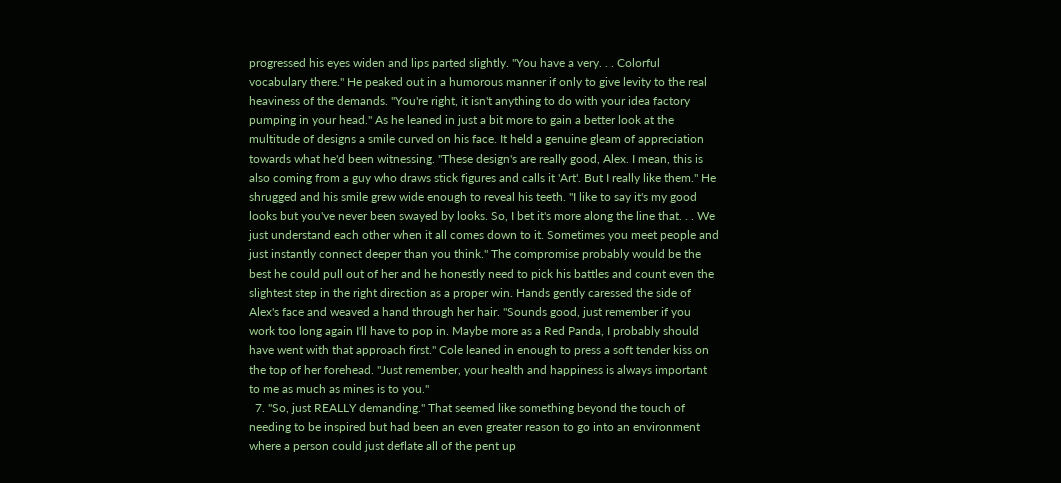progressed his eyes widen and lips parted slightly. "You have a very. . . Colorful vocabulary there." He peaked out in a humorous manner if only to give levity to the real heaviness of the demands. "You're right, it isn't anything to do with your idea factory pumping in your head." As he leaned in just a bit more to gain a better look at the multitude of designs a smile curved on his face. It held a genuine gleam of appreciation towards what he'd been witnessing. "These design's are really good, Alex. I mean, this is also coming from a guy who draws stick figures and calls it 'Art'. But I really like them." He shrugged and his smile grew wide enough to reveal his teeth. "I like to say it's my good looks but you've never been swayed by looks. So, I bet it's more along the line that. . . We just understand each other when it all comes down to it. Sometimes you meet people and just instantly connect deeper than you think." The compromise probably would be the best he could pull out of her and he honestly need to pick his battles and count even the slightest step in the right direction as a proper win. Hands gently caressed the side of Alex's face and weaved a hand through her hair. "Sounds good, just remember if you work too long again I'll have to pop in. Maybe more as a Red Panda, I probably should have went with that approach first." Cole leaned in enough to press a soft tender kiss on the top of her forehead. "Just remember, your health and happiness is always important to me as much as mines is to you."
  7. "So, just REALLY demanding." That seemed like something beyond the touch of needing to be inspired but had been an even greater reason to go into an environment where a person could just deflate all of the pent up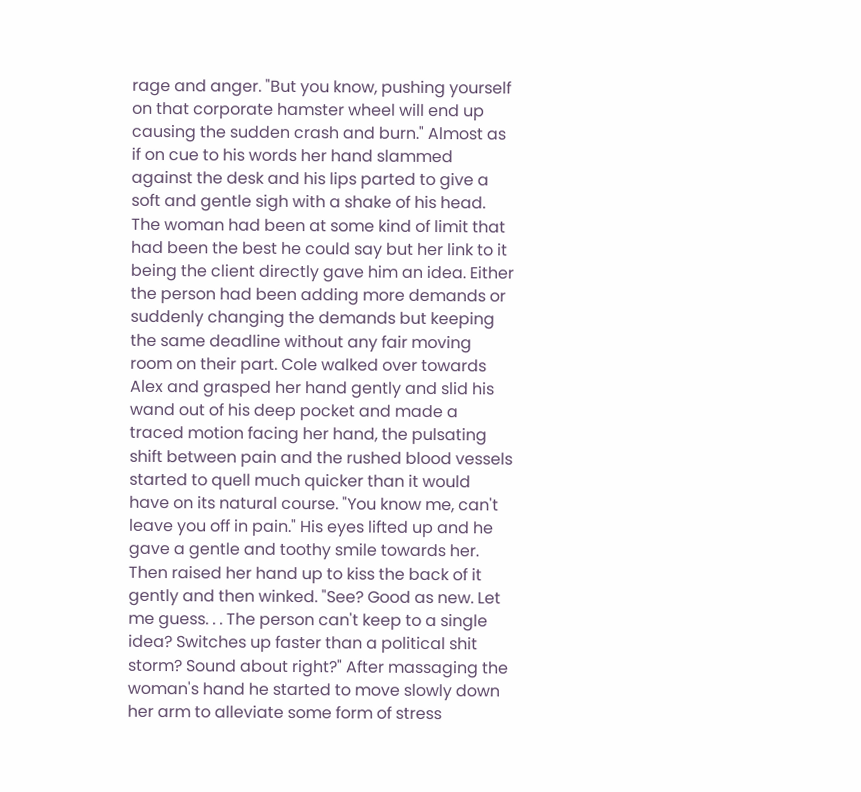rage and anger. "But you know, pushing yourself on that corporate hamster wheel will end up causing the sudden crash and burn." Almost as if on cue to his words her hand slammed against the desk and his lips parted to give a soft and gentle sigh with a shake of his head. The woman had been at some kind of limit that had been the best he could say but her link to it being the client directly gave him an idea. Either the person had been adding more demands or suddenly changing the demands but keeping the same deadline without any fair moving room on their part. Cole walked over towards Alex and grasped her hand gently and slid his wand out of his deep pocket and made a traced motion facing her hand, the pulsating shift between pain and the rushed blood vessels started to quell much quicker than it would have on its natural course. "You know me, can't leave you off in pain." His eyes lifted up and he gave a gentle and toothy smile towards her. Then raised her hand up to kiss the back of it gently and then winked. "See? Good as new. Let me guess. . . The person can't keep to a single idea? Switches up faster than a political shit storm? Sound about right?" After massaging the woman's hand he started to move slowly down her arm to alleviate some form of stress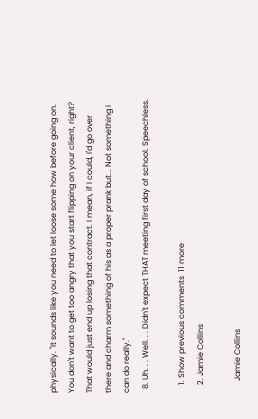physically. "It sounds like you need to let loose some how before going on. You don't want to get too angry that you start flipping on your client, right? That would just end up losing that contract. I mean, if I could, I'd go over there and charm something of his as a proper prank but... Not something I can do really."
  8. Uh. . . Well. . . Didn't expect THAT meeting first day of school. Speechless.

    1. Show previous comments  11 more
    2. Jamie Collins

      Jamie Collins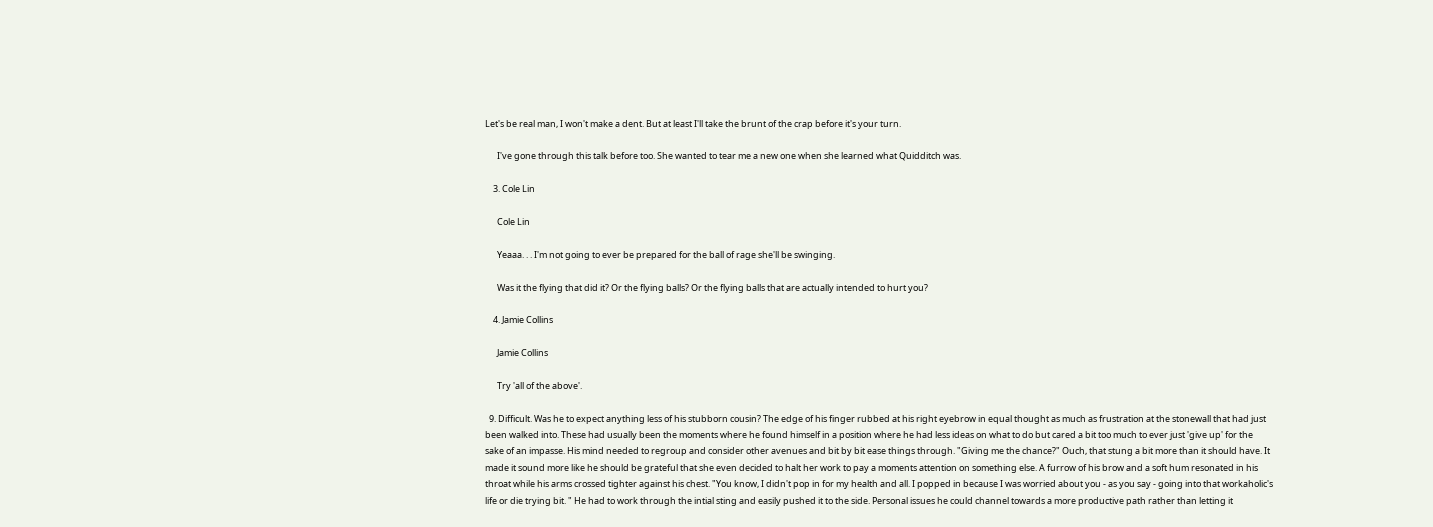Let's be real man, I won't make a dent. But at least I'll take the brunt of the crap before it's your turn.

      I've gone through this talk before too. She wanted to tear me a new one when she learned what Quidditch was.

    3. Cole Lin

      Cole Lin

      Yeaaa. . . I'm not going to ever be prepared for the ball of rage she'll be swinging.

      Was it the flying that did it? Or the flying balls? Or the flying balls that are actually intended to hurt you?

    4. Jamie Collins

      Jamie Collins

      Try 'all of the above'.

  9. Difficult. Was he to expect anything less of his stubborn cousin? The edge of his finger rubbed at his right eyebrow in equal thought as much as frustration at the stonewall that had just been walked into. These had usually been the moments where he found himself in a position where he had less ideas on what to do but cared a bit too much to ever just 'give up' for the sake of an impasse. His mind needed to regroup and consider other avenues and bit by bit ease things through. "Giving me the chance?" Ouch, that stung a bit more than it should have. It made it sound more like he should be grateful that she even decided to halt her work to pay a moments attention on something else. A furrow of his brow and a soft hum resonated in his throat while his arms crossed tighter against his chest. "You know, I didn't pop in for my health and all. I popped in because I was worried about you - as you say - going into that workaholic's life or die trying bit. " He had to work through the intial sting and easily pushed it to the side. Personal issues he could channel towards a more productive path rather than letting it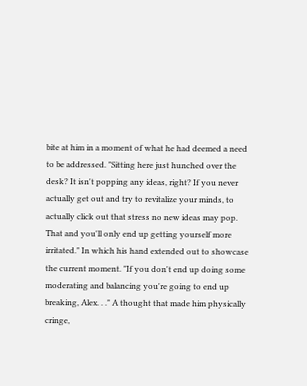bite at him in a moment of what he had deemed a need to be addressed. "Sitting here just hunched over the desk? It isn't popping any ideas, right? If you never actually get out and try to revitalize your minds, to actually click out that stress no new ideas may pop. That and you'll only end up getting yourself more irritated." In which his hand extended out to showcase the current moment. "If you don't end up doing some moderating and balancing you're going to end up breaking, Alex. . ." A thought that made him physically cringe,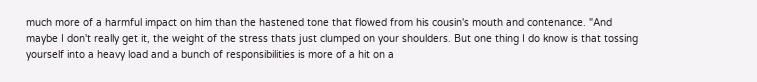much more of a harmful impact on him than the hastened tone that flowed from his cousin's mouth and contenance. "And maybe I don't really get it, the weight of the stress thats just clumped on your shoulders. But one thing I do know is that tossing yourself into a heavy load and a bunch of responsibilities is more of a hit on a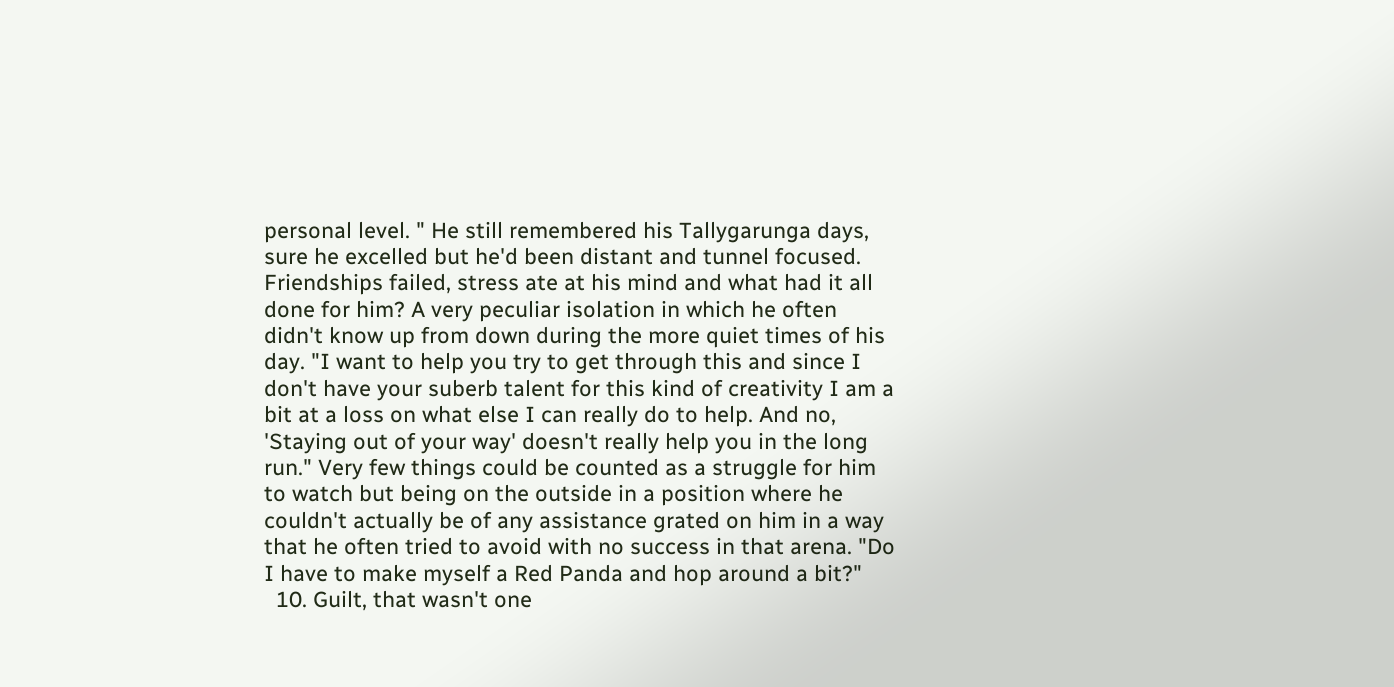personal level. " He still remembered his Tallygarunga days, sure he excelled but he'd been distant and tunnel focused. Friendships failed, stress ate at his mind and what had it all done for him? A very peculiar isolation in which he often didn't know up from down during the more quiet times of his day. "I want to help you try to get through this and since I don't have your suberb talent for this kind of creativity I am a bit at a loss on what else I can really do to help. And no, 'Staying out of your way' doesn't really help you in the long run." Very few things could be counted as a struggle for him to watch but being on the outside in a position where he couldn't actually be of any assistance grated on him in a way that he often tried to avoid with no success in that arena. "Do I have to make myself a Red Panda and hop around a bit?"
  10. Guilt, that wasn't one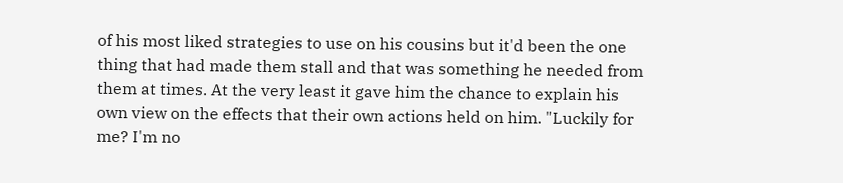of his most liked strategies to use on his cousins but it'd been the one thing that had made them stall and that was something he needed from them at times. At the very least it gave him the chance to explain his own view on the effects that their own actions held on him. "Luckily for me? I'm no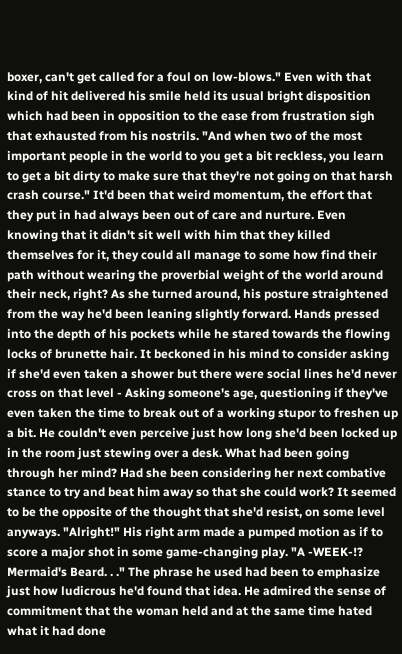boxer, can't get called for a foul on low-blows." Even with that kind of hit delivered his smile held its usual bright disposition which had been in opposition to the ease from frustration sigh that exhausted from his nostrils. "And when two of the most important people in the world to you get a bit reckless, you learn to get a bit dirty to make sure that they're not going on that harsh crash course." It'd been that weird momentum, the effort that they put in had always been out of care and nurture. Even knowing that it didn't sit well with him that they killed themselves for it, they could all manage to some how find their path without wearing the proverbial weight of the world around their neck, right? As she turned around, his posture straightened from the way he'd been leaning slightly forward. Hands pressed into the depth of his pockets while he stared towards the flowing locks of brunette hair. It beckoned in his mind to consider asking if she'd even taken a shower but there were social lines he'd never cross on that level - Asking someone's age, questioning if they've even taken the time to break out of a working stupor to freshen up a bit. He couldn't even perceive just how long she'd been locked up in the room just stewing over a desk. What had been going through her mind? Had she been considering her next combative stance to try and beat him away so that she could work? It seemed to be the opposite of the thought that she'd resist, on some level anyways. "Alright!" His right arm made a pumped motion as if to score a major shot in some game-changing play. "A -WEEK-!? Mermaid's Beard. . ." The phrase he used had been to emphasize just how ludicrous he'd found that idea. He admired the sense of commitment that the woman held and at the same time hated what it had done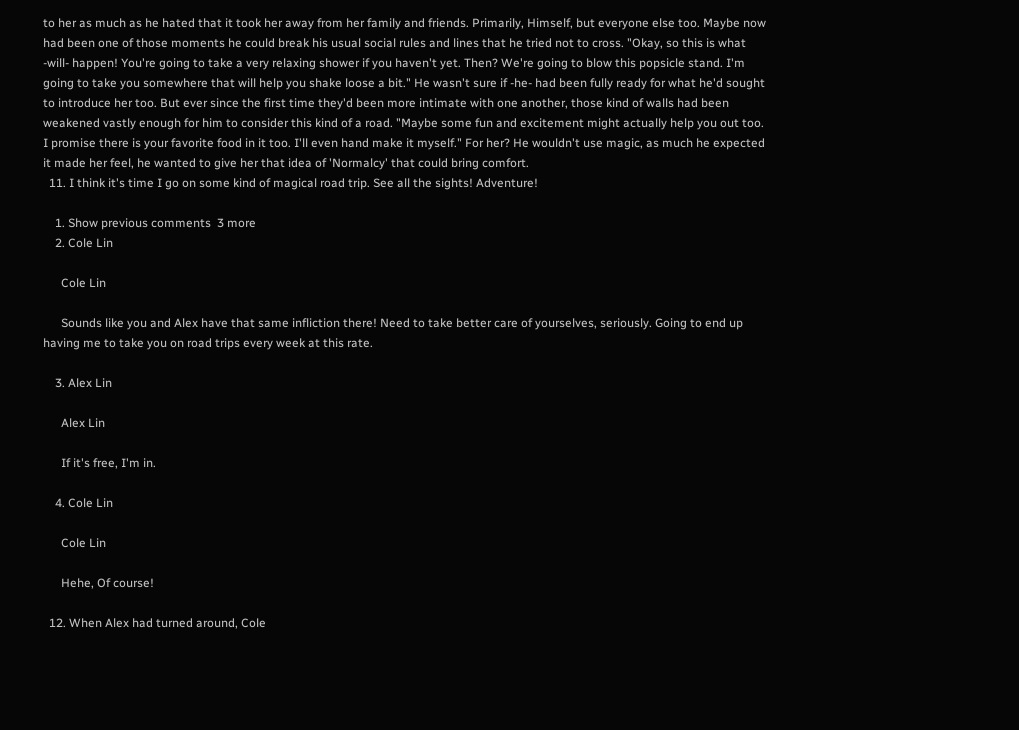to her as much as he hated that it took her away from her family and friends. Primarily, Himself, but everyone else too. Maybe now had been one of those moments he could break his usual social rules and lines that he tried not to cross. "Okay, so this is what -will- happen! You're going to take a very relaxing shower if you haven't yet. Then? We're going to blow this popsicle stand. I'm going to take you somewhere that will help you shake loose a bit." He wasn't sure if -he- had been fully ready for what he'd sought to introduce her too. But ever since the first time they'd been more intimate with one another, those kind of walls had been weakened vastly enough for him to consider this kind of a road. "Maybe some fun and excitement might actually help you out too. I promise there is your favorite food in it too. I'll even hand make it myself." For her? He wouldn't use magic, as much he expected it made her feel, he wanted to give her that idea of 'Normalcy' that could bring comfort.
  11. I think it's time I go on some kind of magical road trip. See all the sights! Adventure!

    1. Show previous comments  3 more
    2. Cole Lin

      Cole Lin

      Sounds like you and Alex have that same infliction there! Need to take better care of yourselves, seriously. Going to end up having me to take you on road trips every week at this rate.

    3. Alex Lin

      Alex Lin

      If it's free, I'm in.

    4. Cole Lin

      Cole Lin

      Hehe, Of course!

  12. When Alex had turned around, Cole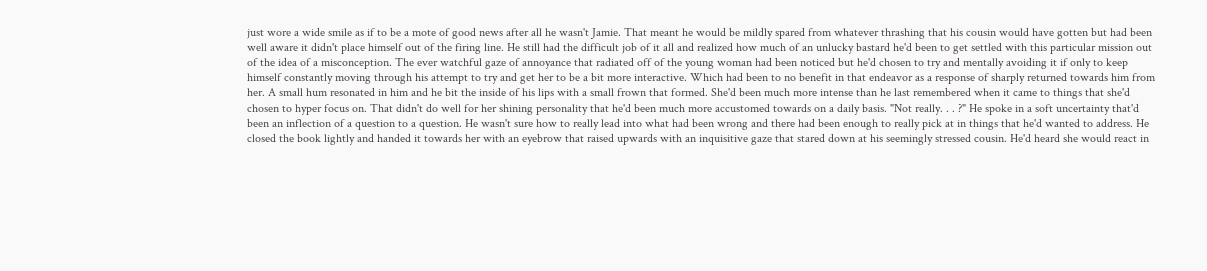just wore a wide smile as if to be a mote of good news after all he wasn't Jamie. That meant he would be mildly spared from whatever thrashing that his cousin would have gotten but had been well aware it didn't place himself out of the firing line. He still had the difficult job of it all and realized how much of an unlucky bastard he'd been to get settled with this particular mission out of the idea of a misconception. The ever watchful gaze of annoyance that radiated off of the young woman had been noticed but he'd chosen to try and mentally avoiding it if only to keep himself constantly moving through his attempt to try and get her to be a bit more interactive. Which had been to no benefit in that endeavor as a response of sharply returned towards him from her. A small hum resonated in him and he bit the inside of his lips with a small frown that formed. She'd been much more intense than he last remembered when it came to things that she'd chosen to hyper focus on. That didn't do well for her shining personality that he'd been much more accustomed towards on a daily basis. "Not really. . . ?" He spoke in a soft uncertainty that'd been an inflection of a question to a question. He wasn't sure how to really lead into what had been wrong and there had been enough to really pick at in things that he'd wanted to address. He closed the book lightly and handed it towards her with an eyebrow that raised upwards with an inquisitive gaze that stared down at his seemingly stressed cousin. He'd heard she would react in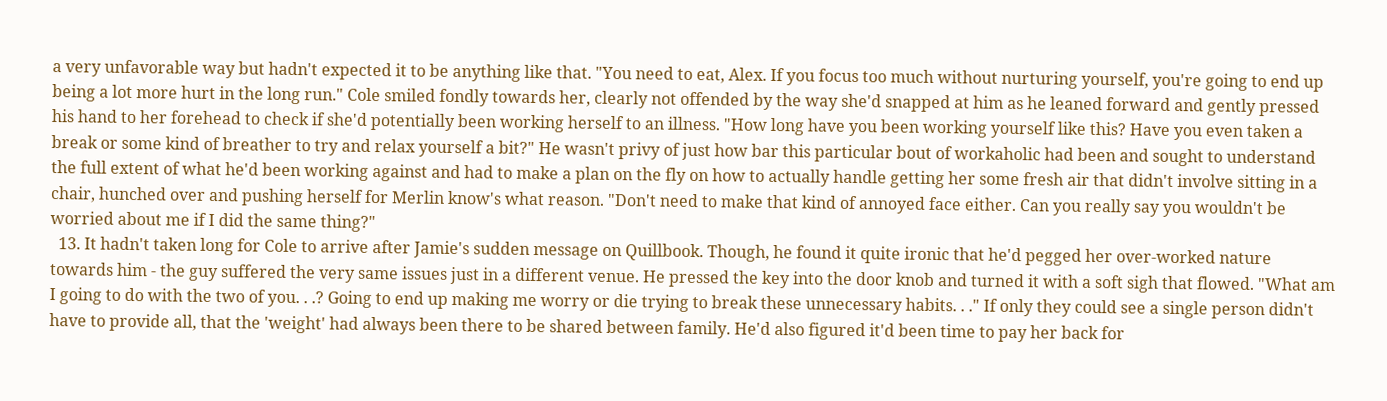a very unfavorable way but hadn't expected it to be anything like that. "You need to eat, Alex. If you focus too much without nurturing yourself, you're going to end up being a lot more hurt in the long run." Cole smiled fondly towards her, clearly not offended by the way she'd snapped at him as he leaned forward and gently pressed his hand to her forehead to check if she'd potentially been working herself to an illness. "How long have you been working yourself like this? Have you even taken a break or some kind of breather to try and relax yourself a bit?" He wasn't privy of just how bar this particular bout of workaholic had been and sought to understand the full extent of what he'd been working against and had to make a plan on the fly on how to actually handle getting her some fresh air that didn't involve sitting in a chair, hunched over and pushing herself for Merlin know's what reason. "Don't need to make that kind of annoyed face either. Can you really say you wouldn't be worried about me if I did the same thing?"
  13. It hadn't taken long for Cole to arrive after Jamie's sudden message on Quillbook. Though, he found it quite ironic that he'd pegged her over-worked nature towards him - the guy suffered the very same issues just in a different venue. He pressed the key into the door knob and turned it with a soft sigh that flowed. "What am I going to do with the two of you. . .? Going to end up making me worry or die trying to break these unnecessary habits. . ." If only they could see a single person didn't have to provide all, that the 'weight' had always been there to be shared between family. He'd also figured it'd been time to pay her back for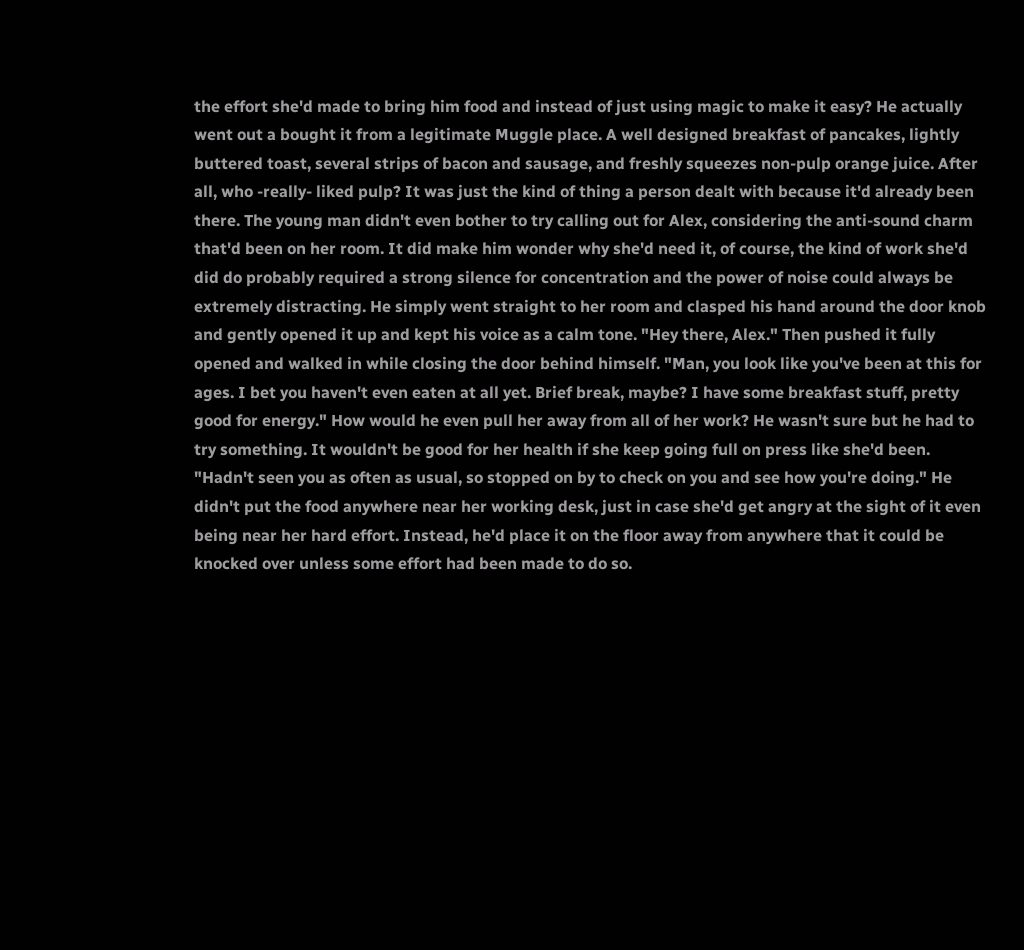the effort she'd made to bring him food and instead of just using magic to make it easy? He actually went out a bought it from a legitimate Muggle place. A well designed breakfast of pancakes, lightly buttered toast, several strips of bacon and sausage, and freshly squeezes non-pulp orange juice. After all, who -really- liked pulp? It was just the kind of thing a person dealt with because it'd already been there. The young man didn't even bother to try calling out for Alex, considering the anti-sound charm that'd been on her room. It did make him wonder why she'd need it, of course, the kind of work she'd did do probably required a strong silence for concentration and the power of noise could always be extremely distracting. He simply went straight to her room and clasped his hand around the door knob and gently opened it up and kept his voice as a calm tone. "Hey there, Alex." Then pushed it fully opened and walked in while closing the door behind himself. "Man, you look like you've been at this for ages. I bet you haven't even eaten at all yet. Brief break, maybe? I have some breakfast stuff, pretty good for energy." How would he even pull her away from all of her work? He wasn't sure but he had to try something. It wouldn't be good for her health if she keep going full on press like she'd been. "Hadn't seen you as often as usual, so stopped on by to check on you and see how you're doing." He didn't put the food anywhere near her working desk, just in case she'd get angry at the sight of it even being near her hard effort. Instead, he'd place it on the floor away from anywhere that it could be knocked over unless some effort had been made to do so.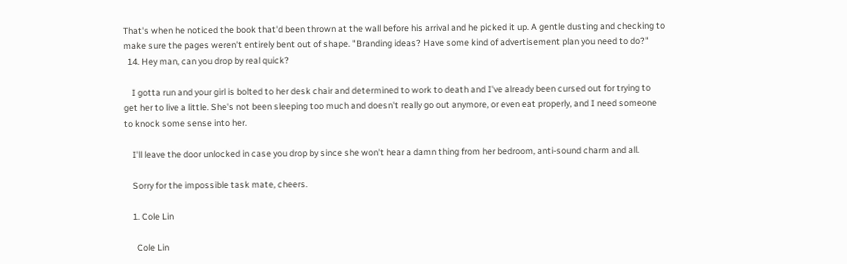That's when he noticed the book that'd been thrown at the wall before his arrival and he picked it up. A gentle dusting and checking to make sure the pages weren't entirely bent out of shape. "Branding ideas? Have some kind of advertisement plan you need to do?"
  14. Hey man, can you drop by real quick?

    I gotta run and your girl is bolted to her desk chair and determined to work to death and I've already been cursed out for trying to get her to live a little. She's not been sleeping too much and doesn't really go out anymore, or even eat properly, and I need someone to knock some sense into her.

    I'll leave the door unlocked in case you drop by since she won't hear a damn thing from her bedroom, anti-sound charm and all.

    Sorry for the impossible task mate, cheers.

    1. Cole Lin

      Cole Lin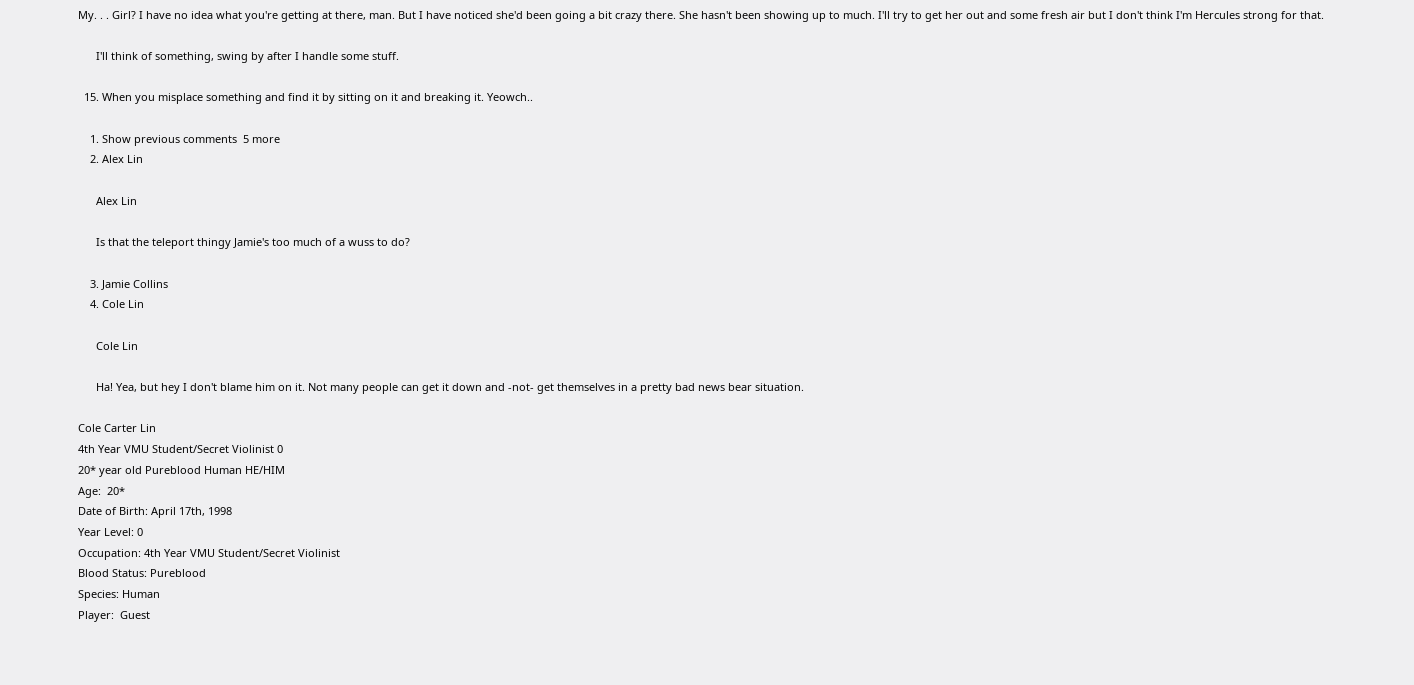My. . . Girl? I have no idea what you're getting at there, man. But I have noticed she'd been going a bit crazy there. She hasn't been showing up to much. I'll try to get her out and some fresh air but I don't think I'm Hercules strong for that.

      I'll think of something, swing by after I handle some stuff.

  15. When you misplace something and find it by sitting on it and breaking it. Yeowch..

    1. Show previous comments  5 more
    2. Alex Lin

      Alex Lin

      Is that the teleport thingy Jamie's too much of a wuss to do?

    3. Jamie Collins
    4. Cole Lin

      Cole Lin

      Ha! Yea, but hey I don't blame him on it. Not many people can get it down and -not- get themselves in a pretty bad news bear situation.

Cole Carter Lin
4th Year VMU Student/Secret Violinist 0
20* year old Pureblood Human HE/HIM
Age:  20*
Date of Birth: April 17th, 1998
Year Level: 0
Occupation: 4th Year VMU Student/Secret Violinist
Blood Status: Pureblood
Species: Human
Player:  Guest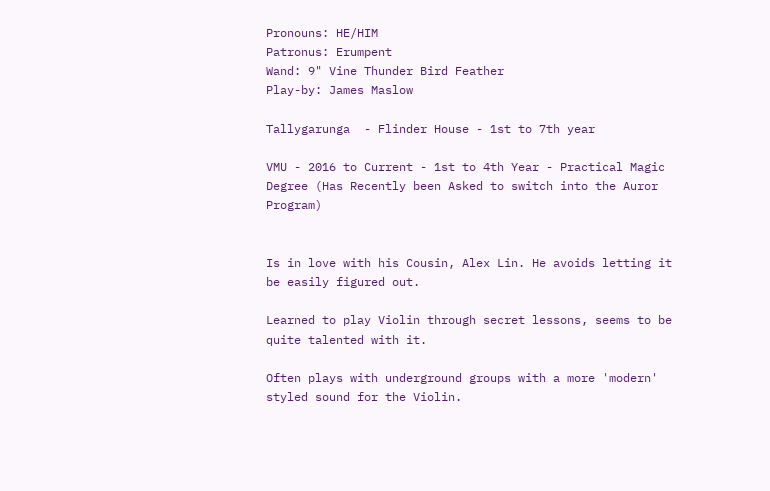Pronouns: HE/HIM
Patronus: Erumpent
Wand: 9" Vine Thunder Bird Feather
Play-by: James Maslow

Tallygarunga  - Flinder House - 1st to 7th year

VMU - 2016 to Current - 1st to 4th Year - Practical Magic Degree (Has Recently been Asked to switch into the Auror Program)


Is in love with his Cousin, Alex Lin. He avoids letting it be easily figured out.

Learned to play Violin through secret lessons, seems to be quite talented with it.

Often plays with underground groups with a more 'modern' styled sound for the Violin.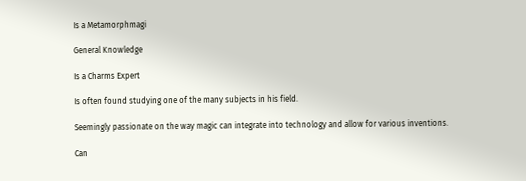Is a Metamorphmagi

General Knowledge

Is a Charms Expert

Is often found studying one of the many subjects in his field.

Seemingly passionate on the way magic can integrate into technology and allow for various inventions.

Can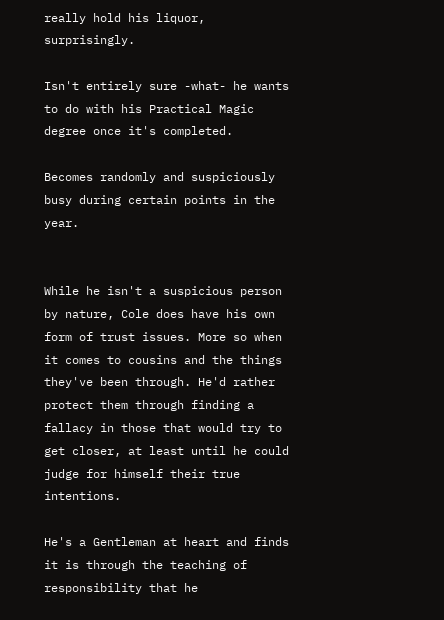really hold his liquor, surprisingly.

Isn't entirely sure -what- he wants to do with his Practical Magic degree once it's completed.

Becomes randomly and suspiciously busy during certain points in the year.


While he isn't a suspicious person by nature, Cole does have his own form of trust issues. More so when it comes to cousins and the things they've been through. He'd rather protect them through finding a fallacy in those that would try to get closer, at least until he could judge for himself their true intentions.

He's a Gentleman at heart and finds it is through the teaching of responsibility that he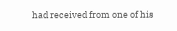had received from one of his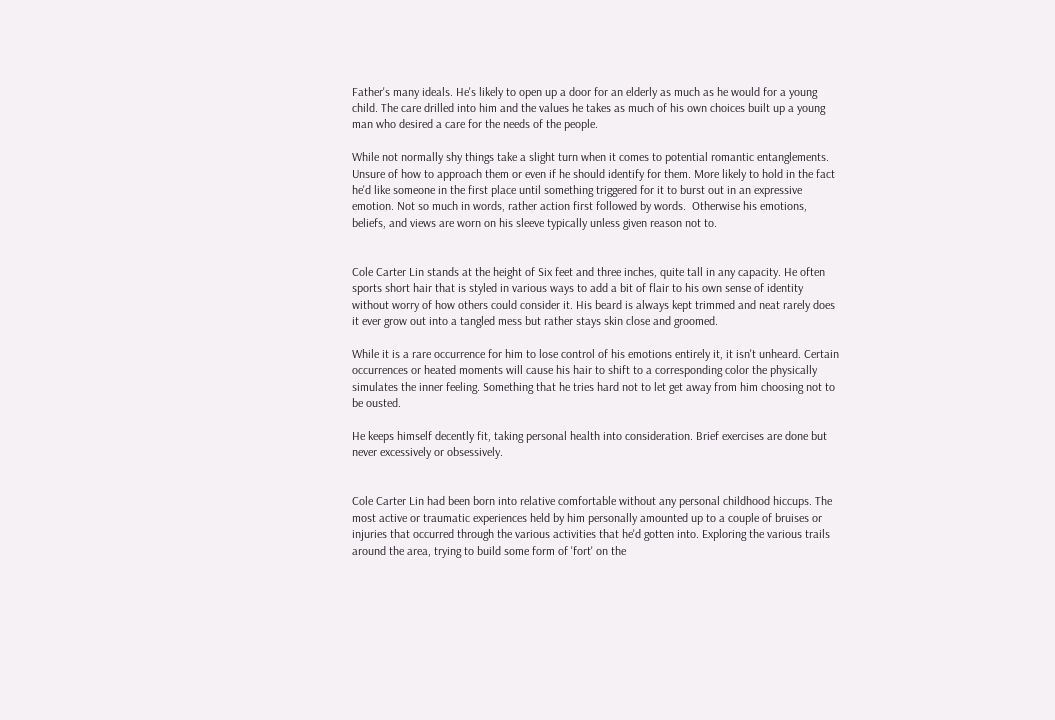Father's many ideals. He's likely to open up a door for an elderly as much as he would for a young child. The care drilled into him and the values he takes as much of his own choices built up a young man who desired a care for the needs of the people.

While not normally shy things take a slight turn when it comes to potential romantic entanglements. Unsure of how to approach them or even if he should identify for them. More likely to hold in the fact he'd like someone in the first place until something triggered for it to burst out in an expressive emotion. Not so much in words, rather action first followed by words.  Otherwise his emotions, beliefs, and views are worn on his sleeve typically unless given reason not to.


Cole Carter Lin stands at the height of Six feet and three inches, quite tall in any capacity. He often sports short hair that is styled in various ways to add a bit of flair to his own sense of identity without worry of how others could consider it. His beard is always kept trimmed and neat rarely does it ever grow out into a tangled mess but rather stays skin close and groomed.

While it is a rare occurrence for him to lose control of his emotions entirely it, it isn't unheard. Certain occurrences or heated moments will cause his hair to shift to a corresponding color the physically simulates the inner feeling. Something that he tries hard not to let get away from him choosing not to be ousted.

He keeps himself decently fit, taking personal health into consideration. Brief exercises are done but never excessively or obsessively.


Cole Carter Lin had been born into relative comfortable without any personal childhood hiccups. The most active or traumatic experiences held by him personally amounted up to a couple of bruises or injuries that occurred through the various activities that he'd gotten into. Exploring the various trails around the area, trying to build some form of 'fort' on the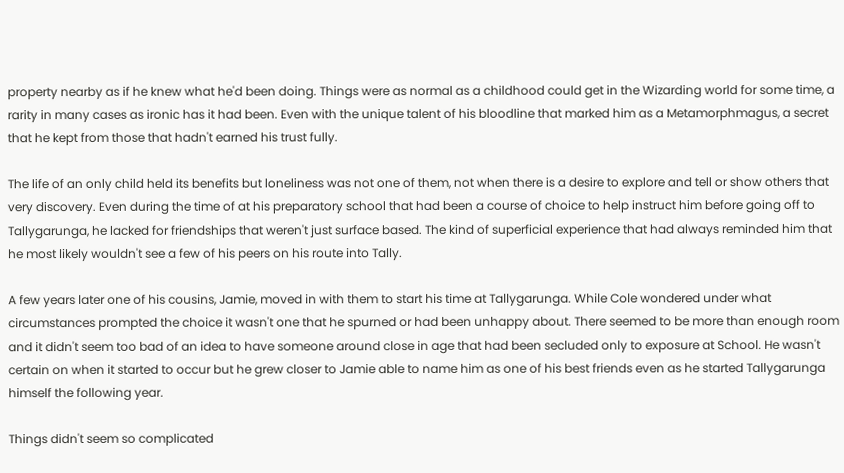property nearby as if he knew what he'd been doing. Things were as normal as a childhood could get in the Wizarding world for some time, a rarity in many cases as ironic has it had been. Even with the unique talent of his bloodline that marked him as a Metamorphmagus, a secret that he kept from those that hadn't earned his trust fully.

The life of an only child held its benefits but loneliness was not one of them, not when there is a desire to explore and tell or show others that very discovery. Even during the time of at his preparatory school that had been a course of choice to help instruct him before going off to Tallygarunga, he lacked for friendships that weren't just surface based. The kind of superficial experience that had always reminded him that he most likely wouldn't see a few of his peers on his route into Tally.

A few years later one of his cousins, Jamie, moved in with them to start his time at Tallygarunga. While Cole wondered under what circumstances prompted the choice it wasn't one that he spurned or had been unhappy about. There seemed to be more than enough room and it didn't seem too bad of an idea to have someone around close in age that had been secluded only to exposure at School. He wasn't certain on when it started to occur but he grew closer to Jamie able to name him as one of his best friends even as he started Tallygarunga himself the following year.

Things didn't seem so complicated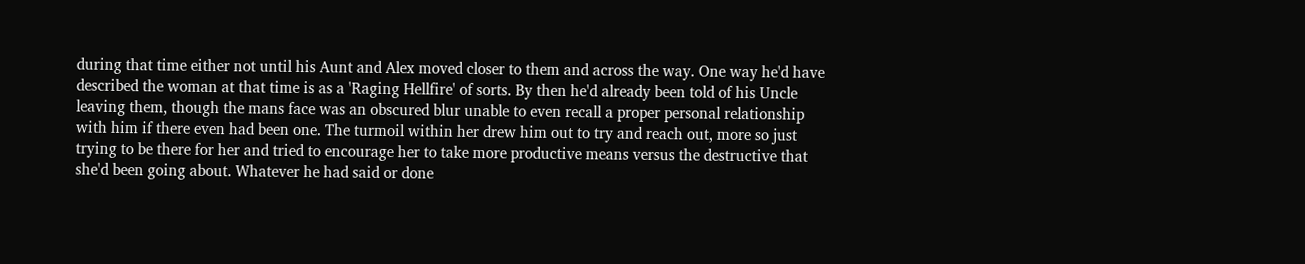during that time either not until his Aunt and Alex moved closer to them and across the way. One way he'd have described the woman at that time is as a 'Raging Hellfire' of sorts. By then he'd already been told of his Uncle leaving them, though the mans face was an obscured blur unable to even recall a proper personal relationship with him if there even had been one. The turmoil within her drew him out to try and reach out, more so just trying to be there for her and tried to encourage her to take more productive means versus the destructive that she'd been going about. Whatever he had said or done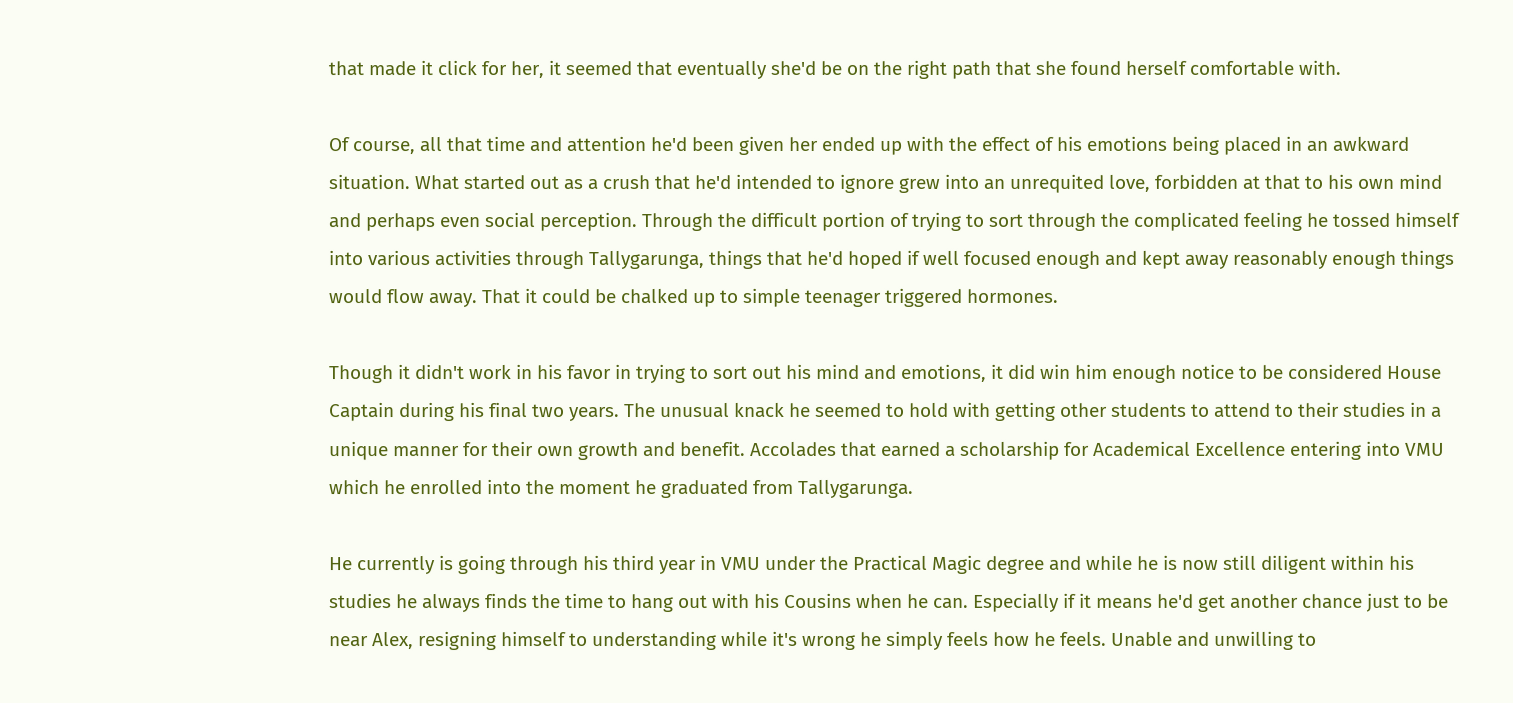that made it click for her, it seemed that eventually she'd be on the right path that she found herself comfortable with.

Of course, all that time and attention he'd been given her ended up with the effect of his emotions being placed in an awkward situation. What started out as a crush that he'd intended to ignore grew into an unrequited love, forbidden at that to his own mind and perhaps even social perception. Through the difficult portion of trying to sort through the complicated feeling he tossed himself into various activities through Tallygarunga, things that he'd hoped if well focused enough and kept away reasonably enough things would flow away. That it could be chalked up to simple teenager triggered hormones.

Though it didn't work in his favor in trying to sort out his mind and emotions, it did win him enough notice to be considered House Captain during his final two years. The unusual knack he seemed to hold with getting other students to attend to their studies in a unique manner for their own growth and benefit. Accolades that earned a scholarship for Academical Excellence entering into VMU which he enrolled into the moment he graduated from Tallygarunga.

He currently is going through his third year in VMU under the Practical Magic degree and while he is now still diligent within his studies he always finds the time to hang out with his Cousins when he can. Especially if it means he'd get another chance just to be near Alex, resigning himself to understanding while it's wrong he simply feels how he feels. Unable and unwilling to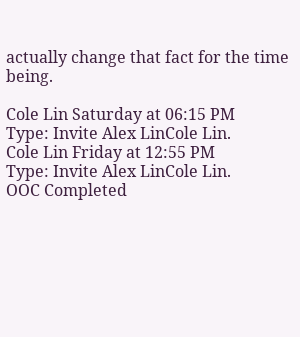actually change that fact for the time being.

Cole Lin Saturday at 06:15 PM
Type: Invite Alex LinCole Lin.
Cole Lin Friday at 12:55 PM
Type: Invite Alex LinCole Lin.
OOC Completed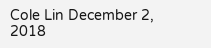Cole Lin December 2, 2018